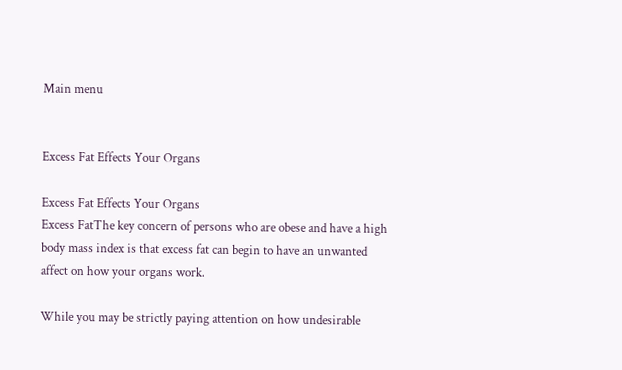Main menu


Excess Fat Effects Your Organs

Excess Fat Effects Your Organs
Excess FatThe key concern of persons who are obese and have a high body mass index is that excess fat can begin to have an unwanted affect on how your organs work.

While you may be strictly paying attention on how undesirable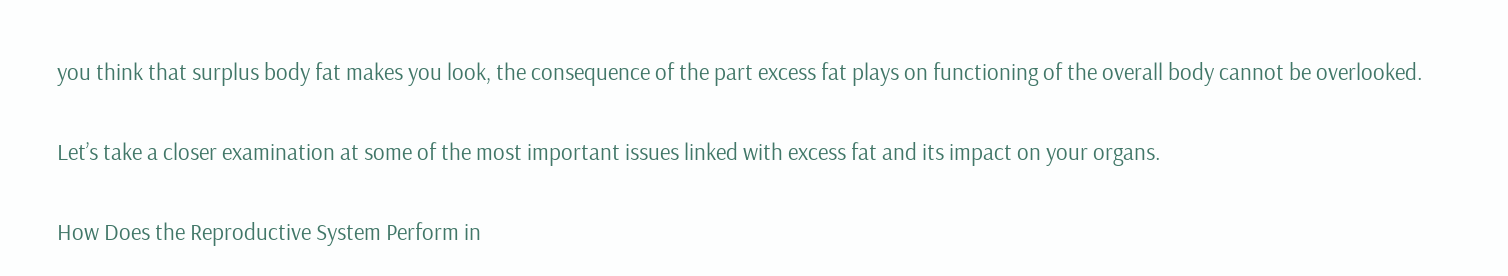you think that surplus body fat makes you look, the consequence of the part excess fat plays on functioning of the overall body cannot be overlooked.

Let’s take a closer examination at some of the most important issues linked with excess fat and its impact on your organs.

How Does the Reproductive System Perform in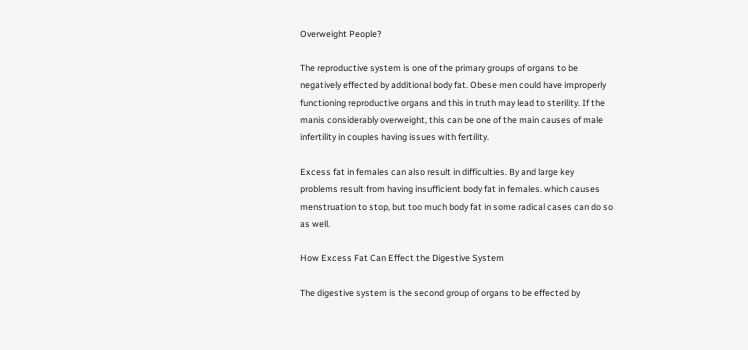Overweight People?

The reproductive system is one of the primary groups of organs to be negatively effected by additional body fat. Obese men could have improperly functioning reproductive organs and this in truth may lead to sterility. If the manis considerably overweight, this can be one of the main causes of male infertility in couples having issues with fertility.

Excess fat in females can also result in difficulties. By and large key problems result from having insufficient body fat in females. which causes menstruation to stop, but too much body fat in some radical cases can do so as well.

How Excess Fat Can Effect the Digestive System

The digestive system is the second group of organs to be effected by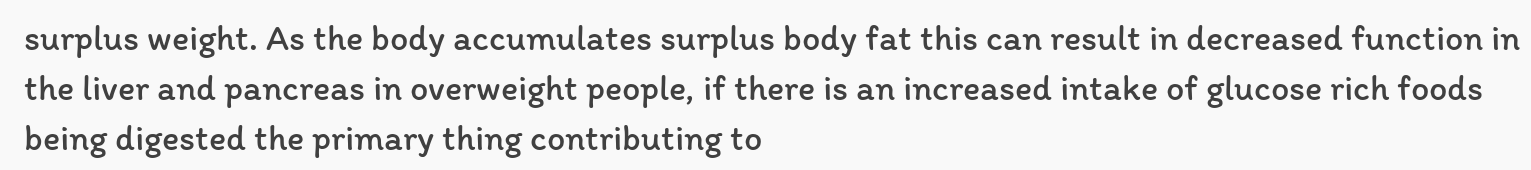surplus weight. As the body accumulates surplus body fat this can result in decreased function in the liver and pancreas in overweight people, if there is an increased intake of glucose rich foods being digested the primary thing contributing to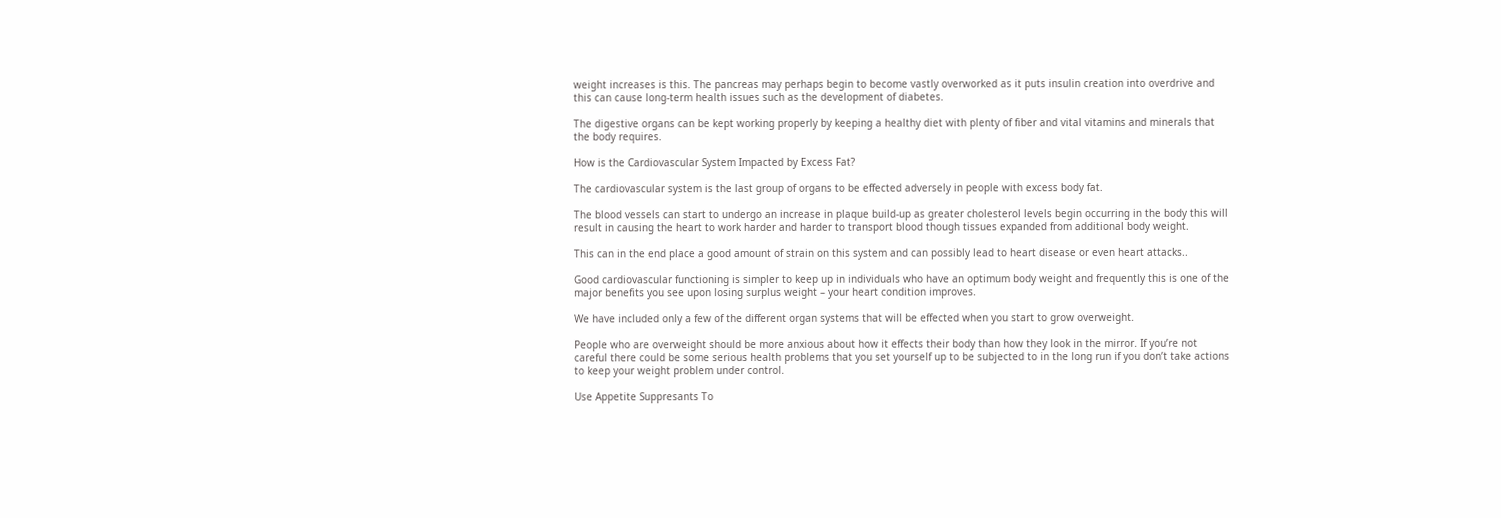weight increases is this. The pancreas may perhaps begin to become vastly overworked as it puts insulin creation into overdrive and this can cause long-term health issues such as the development of diabetes.

The digestive organs can be kept working properly by keeping a healthy diet with plenty of fiber and vital vitamins and minerals that the body requires.

How is the Cardiovascular System Impacted by Excess Fat?

The cardiovascular system is the last group of organs to be effected adversely in people with excess body fat.

The blood vessels can start to undergo an increase in plaque build-up as greater cholesterol levels begin occurring in the body this will result in causing the heart to work harder and harder to transport blood though tissues expanded from additional body weight.

This can in the end place a good amount of strain on this system and can possibly lead to heart disease or even heart attacks..

Good cardiovascular functioning is simpler to keep up in individuals who have an optimum body weight and frequently this is one of the major benefits you see upon losing surplus weight – your heart condition improves.

We have included only a few of the different organ systems that will be effected when you start to grow overweight.

People who are overweight should be more anxious about how it effects their body than how they look in the mirror. If you’re not careful there could be some serious health problems that you set yourself up to be subjected to in the long run if you don’t take actions to keep your weight problem under control.

Use Appetite Suppresants To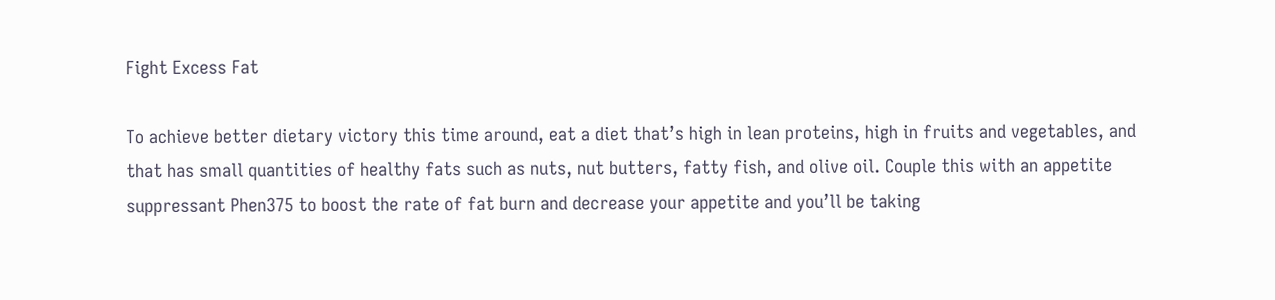Fight Excess Fat

To achieve better dietary victory this time around, eat a diet that’s high in lean proteins, high in fruits and vegetables, and that has small quantities of healthy fats such as nuts, nut butters, fatty fish, and olive oil. Couple this with an appetite suppressant Phen375 to boost the rate of fat burn and decrease your appetite and you’ll be taking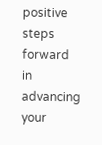positive steps forward in advancing your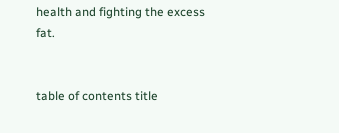health and fighting the excess fat.


table of contents title